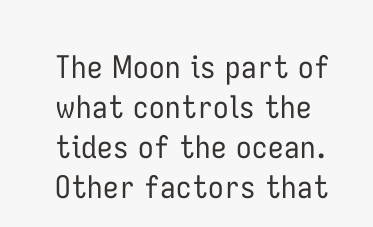The Moon is part of what controls the tides of the ocean. Other factors that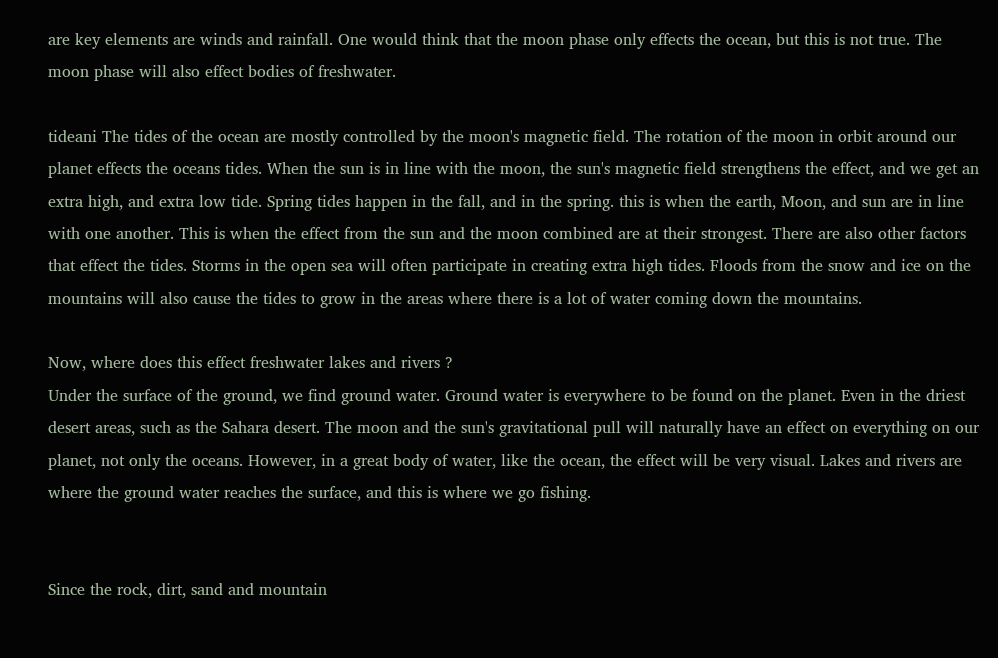are key elements are winds and rainfall. One would think that the moon phase only effects the ocean, but this is not true. The moon phase will also effect bodies of freshwater.

tideani The tides of the ocean are mostly controlled by the moon's magnetic field. The rotation of the moon in orbit around our planet effects the oceans tides. When the sun is in line with the moon, the sun's magnetic field strengthens the effect, and we get an extra high, and extra low tide. Spring tides happen in the fall, and in the spring. this is when the earth, Moon, and sun are in line with one another. This is when the effect from the sun and the moon combined are at their strongest. There are also other factors that effect the tides. Storms in the open sea will often participate in creating extra high tides. Floods from the snow and ice on the mountains will also cause the tides to grow in the areas where there is a lot of water coming down the mountains.

Now, where does this effect freshwater lakes and rivers ?
Under the surface of the ground, we find ground water. Ground water is everywhere to be found on the planet. Even in the driest desert areas, such as the Sahara desert. The moon and the sun's gravitational pull will naturally have an effect on everything on our planet, not only the oceans. However, in a great body of water, like the ocean, the effect will be very visual. Lakes and rivers are where the ground water reaches the surface, and this is where we go fishing.


Since the rock, dirt, sand and mountain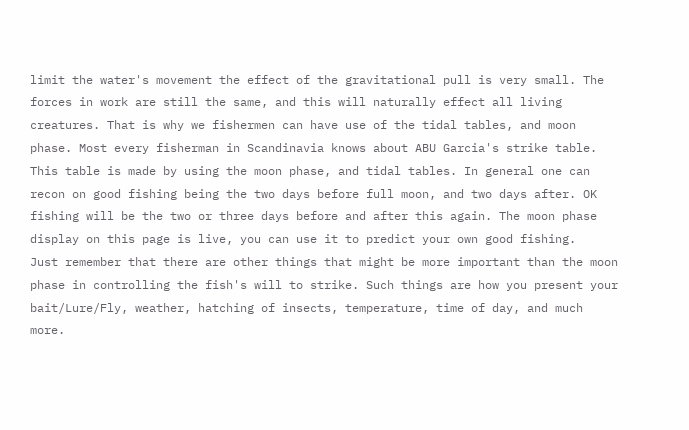limit the water's movement the effect of the gravitational pull is very small. The forces in work are still the same, and this will naturally effect all living creatures. That is why we fishermen can have use of the tidal tables, and moon phase. Most every fisherman in Scandinavia knows about ABU Garcia's strike table. This table is made by using the moon phase, and tidal tables. In general one can recon on good fishing being the two days before full moon, and two days after. OK fishing will be the two or three days before and after this again. The moon phase display on this page is live, you can use it to predict your own good fishing.
Just remember that there are other things that might be more important than the moon phase in controlling the fish's will to strike. Such things are how you present your bait/Lure/Fly, weather, hatching of insects, temperature, time of day, and much more.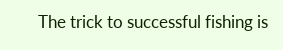The trick to successful fishing is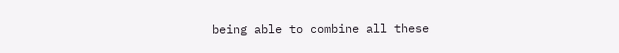being able to combine all these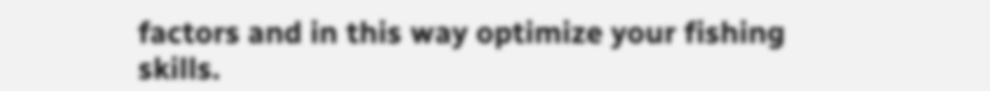factors and in this way optimize your fishing skills.